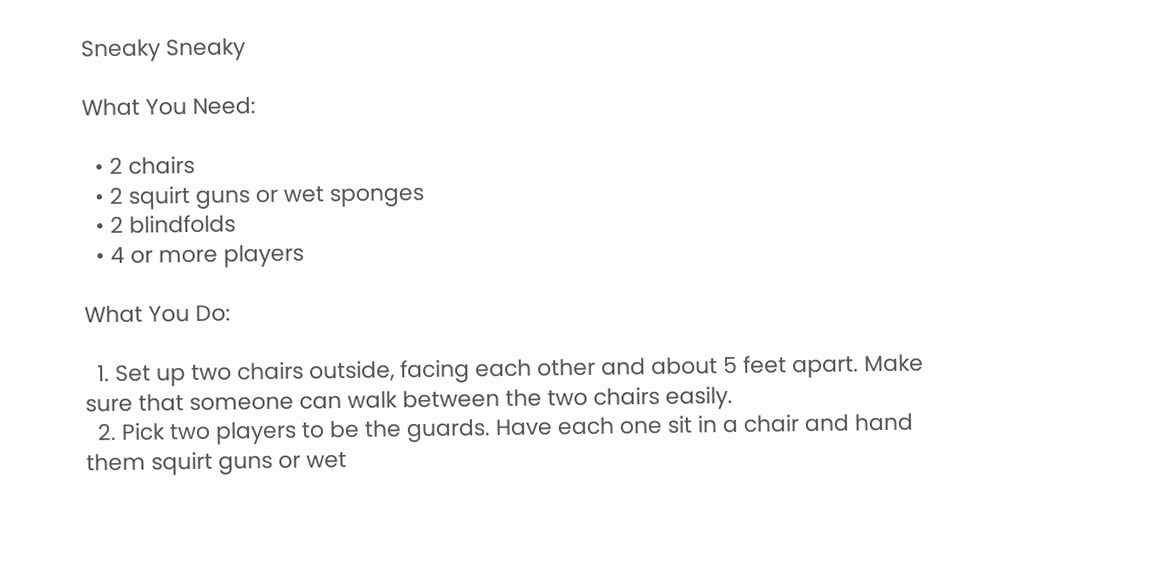Sneaky Sneaky

What You Need:

  • 2 chairs
  • 2 squirt guns or wet sponges
  • 2 blindfolds
  • 4 or more players

What You Do:

  1. Set up two chairs outside, facing each other and about 5 feet apart. Make sure that someone can walk between the two chairs easily.
  2. Pick two players to be the guards. Have each one sit in a chair and hand them squirt guns or wet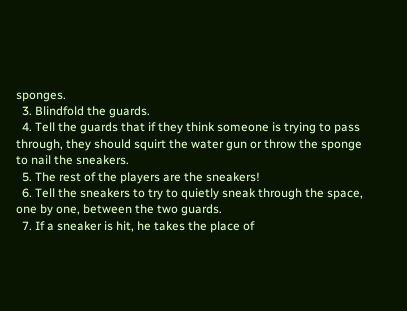sponges.
  3. Blindfold the guards.
  4. Tell the guards that if they think someone is trying to pass through, they should squirt the water gun or throw the sponge to nail the sneakers.
  5. The rest of the players are the sneakers!
  6. Tell the sneakers to try to quietly sneak through the space, one by one, between the two guards.
  7. If a sneaker is hit, he takes the place of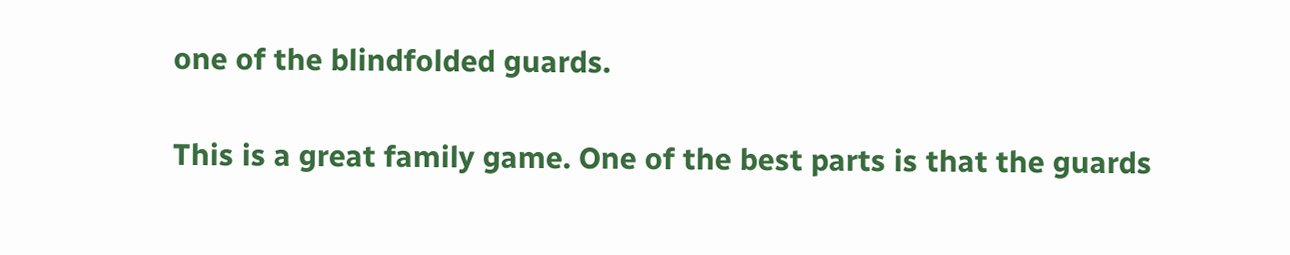one of the blindfolded guards.

This is a great family game. One of the best parts is that the guards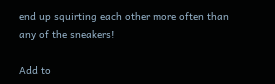end up squirting each other more often than any of the sneakers!

Add to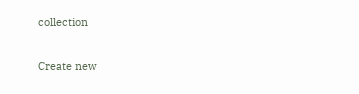collection

Create new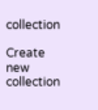collection

Create new collection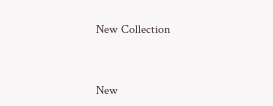New Collection


New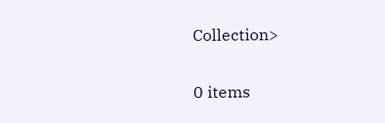Collection>

0 items